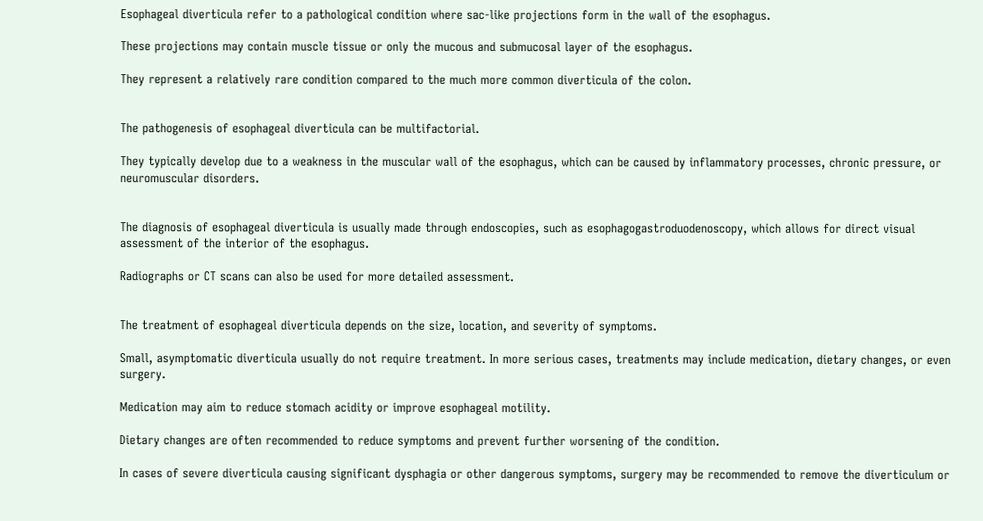Esophageal diverticula refer to a pathological condition where sac-like projections form in the wall of the esophagus.

These projections may contain muscle tissue or only the mucous and submucosal layer of the esophagus.

They represent a relatively rare condition compared to the much more common diverticula of the colon.


The pathogenesis of esophageal diverticula can be multifactorial.

They typically develop due to a weakness in the muscular wall of the esophagus, which can be caused by inflammatory processes, chronic pressure, or neuromuscular disorders.


The diagnosis of esophageal diverticula is usually made through endoscopies, such as esophagogastroduodenoscopy, which allows for direct visual assessment of the interior of the esophagus.

Radiographs or CT scans can also be used for more detailed assessment.


The treatment of esophageal diverticula depends on the size, location, and severity of symptoms.

Small, asymptomatic diverticula usually do not require treatment. In more serious cases, treatments may include medication, dietary changes, or even surgery.

Medication may aim to reduce stomach acidity or improve esophageal motility.

Dietary changes are often recommended to reduce symptoms and prevent further worsening of the condition.

In cases of severe diverticula causing significant dysphagia or other dangerous symptoms, surgery may be recommended to remove the diverticulum or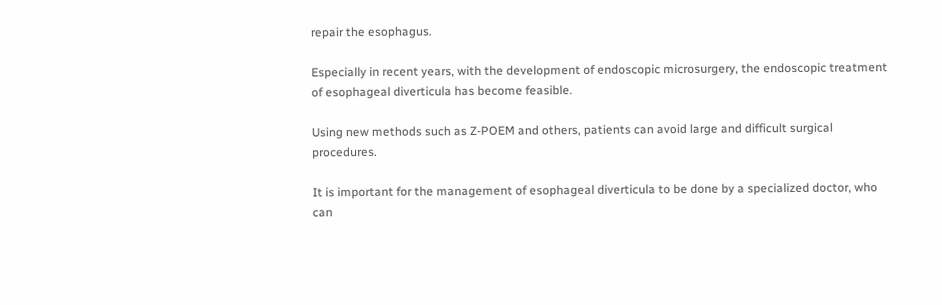repair the esophagus.

Especially in recent years, with the development of endoscopic microsurgery, the endoscopic treatment of esophageal diverticula has become feasible.

Using new methods such as Z-POEM and others, patients can avoid large and difficult surgical procedures.

It is important for the management of esophageal diverticula to be done by a specialized doctor, who can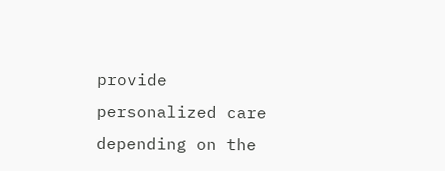provide personalized care depending on the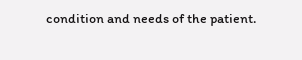condition and needs of the patient.